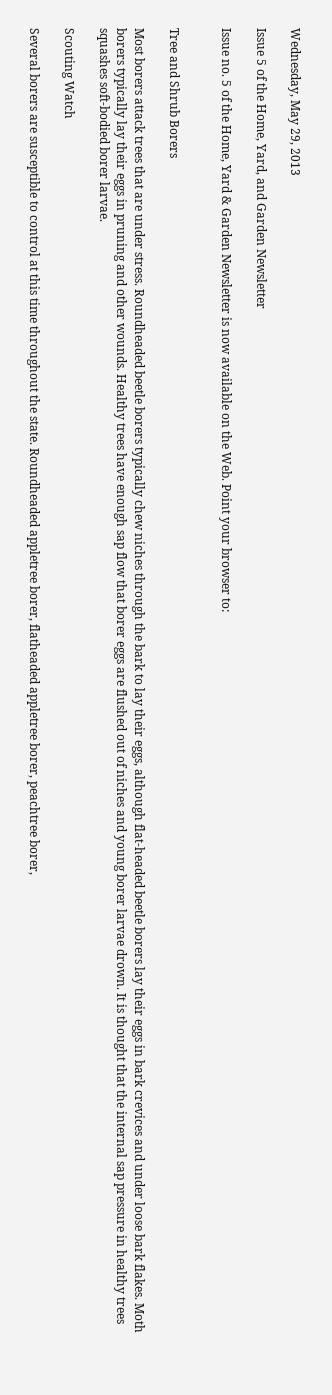Wednesday, May 29, 2013

Issue 5 of the Home, Yard, and Garden Newsletter

Issue no. 5 of the Home, Yard & Garden Newsletter is now available on the Web. Point your browser to:


Tree and Shrub Borers

Most borers attack trees that are under stress. Roundheaded beetle borers typically chew niches through the bark to lay their eggs, although flat-headed beetle borers lay their eggs in bark crevices and under loose bark flakes. Moth borers typically lay their eggs in pruning and other wounds. Healthy trees have enough sap flow that borer eggs are flushed out of niches and young borer larvae drown. It is thought that the internal sap pressure in healthy trees squashes soft-bodied borer larvae.

Scouting Watch

Several borers are susceptible to control at this time throughout the state. Roundheaded appletree borer, flatheaded appletree borer, peachtree borer,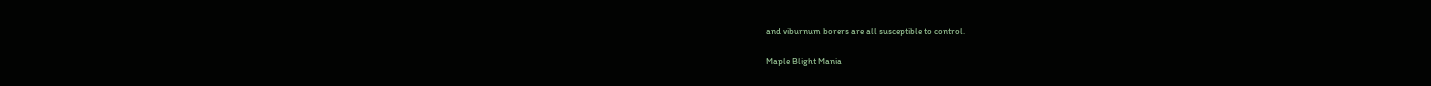and viburnum borers are all susceptible to control.

Maple Blight Mania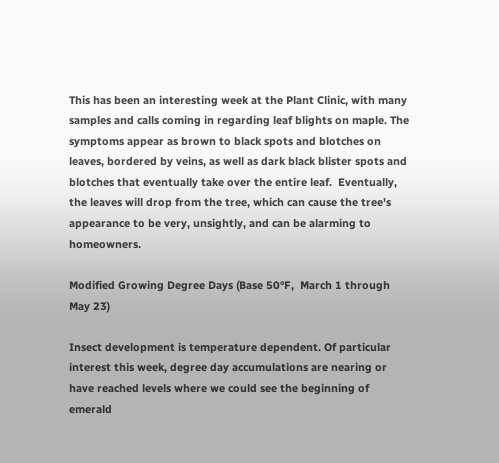This has been an interesting week at the Plant Clinic, with many samples and calls coming in regarding leaf blights on maple. The symptoms appear as brown to black spots and blotches on leaves, bordered by veins, as well as dark black blister spots and blotches that eventually take over the entire leaf.  Eventually, the leaves will drop from the tree, which can cause the tree's appearance to be very, unsightly, and can be alarming to homeowners.

Modified Growing Degree Days (Base 50°F,  March 1 through May 23)

Insect development is temperature dependent. Of particular interest this week, degree day accumulations are nearing or have reached levels where we could see the beginning of emerald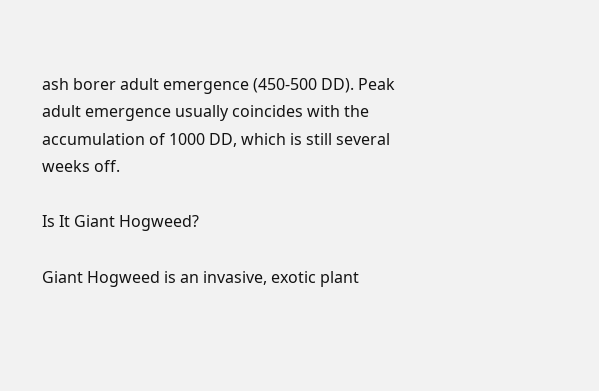ash borer adult emergence (450-500 DD). Peak adult emergence usually coincides with the accumulation of 1000 DD, which is still several weeks off.

Is It Giant Hogweed?

Giant Hogweed is an invasive, exotic plant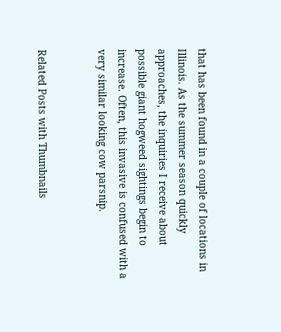that has been found in a couple of locations in Illinois. As the summer season quickly approaches, the inquiries I receive about possible giant hogweed sightings begin to increase. Often, this invasive is confused with a very similar looking cow parsnip.


Related Posts with Thumbnails